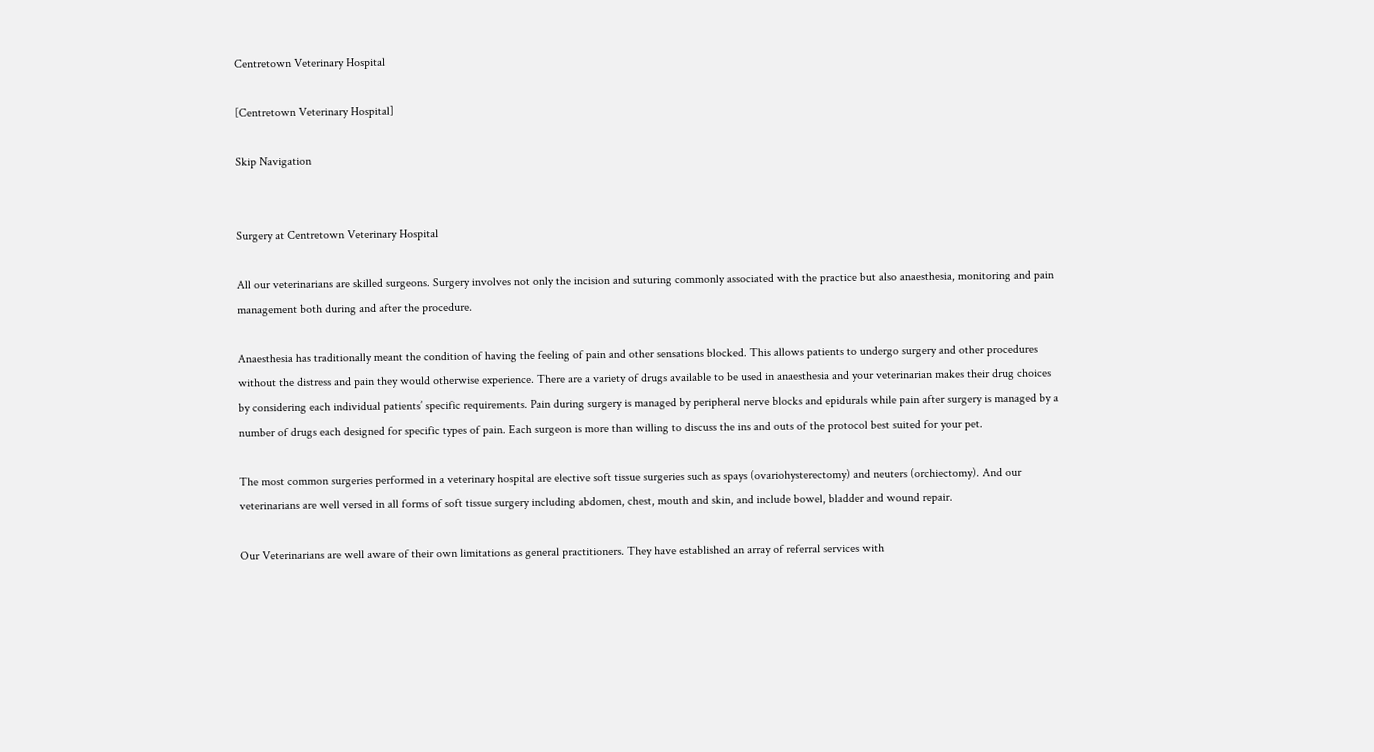Centretown Veterinary Hospital

[Centretown Veterinary Hospital]

Skip Navigation


Surgery at Centretown Veterinary Hospital

All our veterinarians are skilled surgeons. Surgery involves not only the incision and suturing commonly associated with the practice but also anaesthesia, monitoring and pain management both during and after the procedure.

Anaesthesia has traditionally meant the condition of having the feeling of pain and other sensations blocked. This allows patients to undergo surgery and other procedures without the distress and pain they would otherwise experience. There are a variety of drugs available to be used in anaesthesia and your veterinarian makes their drug choices by considering each individual patients’ specific requirements. Pain during surgery is managed by peripheral nerve blocks and epidurals while pain after surgery is managed by a number of drugs each designed for specific types of pain. Each surgeon is more than willing to discuss the ins and outs of the protocol best suited for your pet.

The most common surgeries performed in a veterinary hospital are elective soft tissue surgeries such as spays (ovariohysterectomy) and neuters (orchiectomy). And our veterinarians are well versed in all forms of soft tissue surgery including abdomen, chest, mouth and skin, and include bowel, bladder and wound repair.

Our Veterinarians are well aware of their own limitations as general practitioners. They have established an array of referral services with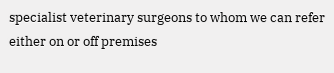specialist veterinary surgeons to whom we can refer either on or off premises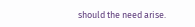should the need arise.